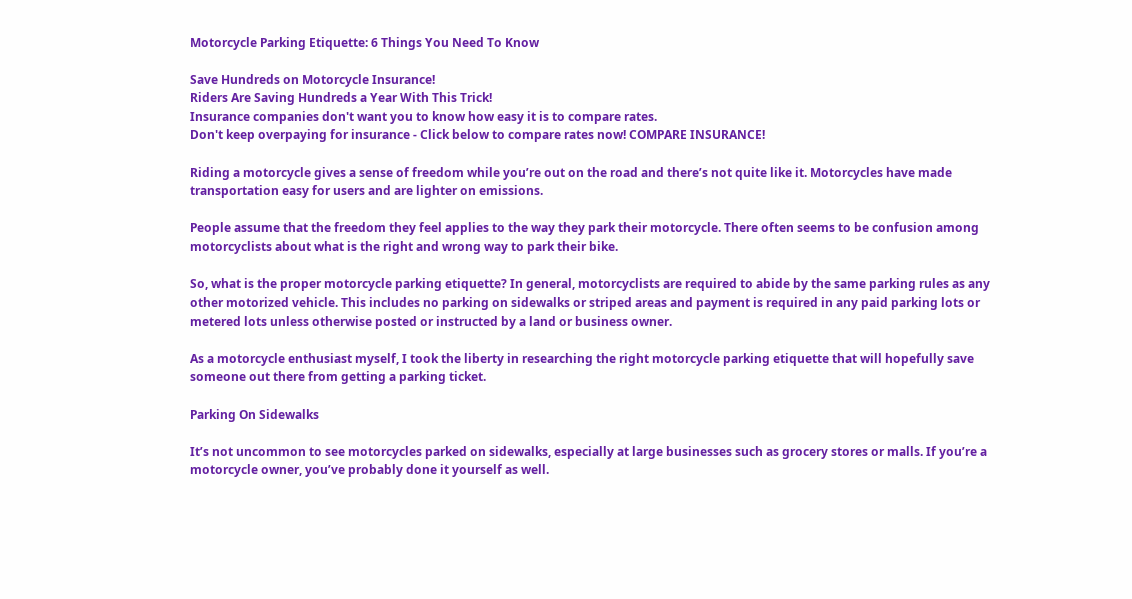Motorcycle Parking Etiquette: 6 Things You Need To Know

Save Hundreds on Motorcycle Insurance!
Riders Are Saving Hundreds a Year With This Trick!
Insurance companies don't want you to know how easy it is to compare rates.
Don't keep overpaying for insurance - Click below to compare rates now! COMPARE INSURANCE!

Riding a motorcycle gives a sense of freedom while you’re out on the road and there’s not quite like it. Motorcycles have made transportation easy for users and are lighter on emissions.

People assume that the freedom they feel applies to the way they park their motorcycle. There often seems to be confusion among motorcyclists about what is the right and wrong way to park their bike.

So, what is the proper motorcycle parking etiquette? In general, motorcyclists are required to abide by the same parking rules as any other motorized vehicle. This includes no parking on sidewalks or striped areas and payment is required in any paid parking lots or metered lots unless otherwise posted or instructed by a land or business owner.

As a motorcycle enthusiast myself, I took the liberty in researching the right motorcycle parking etiquette that will hopefully save someone out there from getting a parking ticket.

Parking On Sidewalks

It’s not uncommon to see motorcycles parked on sidewalks, especially at large businesses such as grocery stores or malls. If you’re a motorcycle owner, you’ve probably done it yourself as well.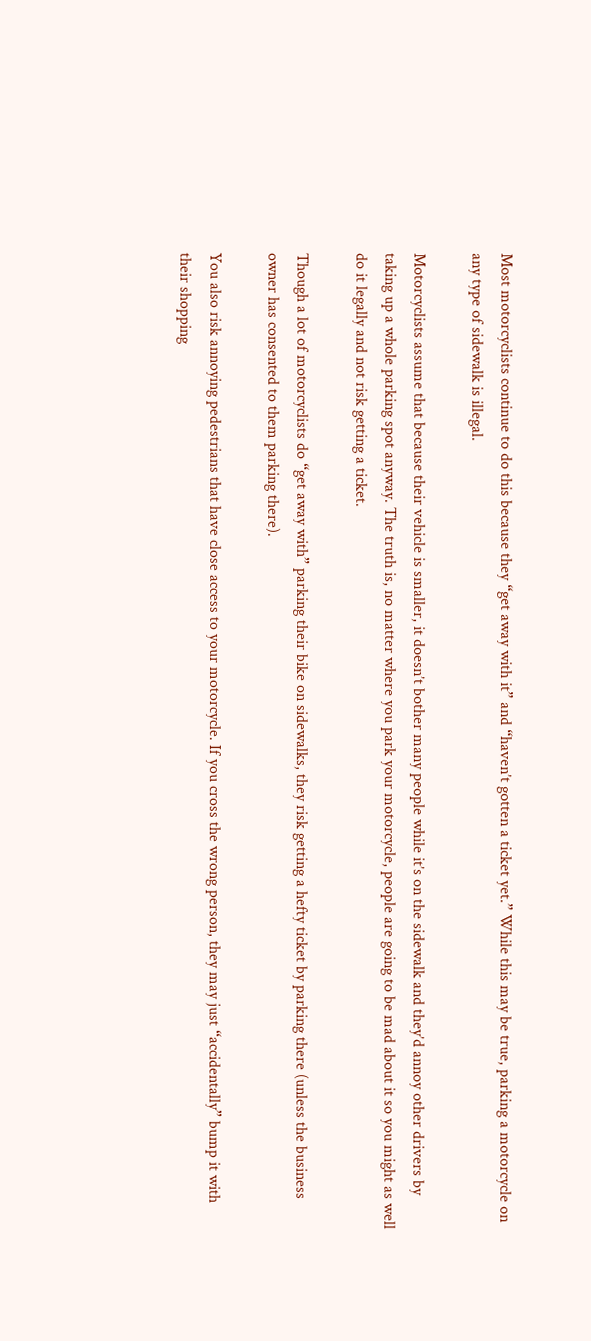Most motorcyclists continue to do this because they “get away with it” and “haven’t gotten a ticket yet.” While this may be true, parking a motorcycle on any type of sidewalk is illegal.

Motorcyclists assume that because their vehicle is smaller, it doesn’t bother many people while it’s on the sidewalk and they’d annoy other drivers by taking up a whole parking spot anyway. The truth is, no matter where you park your motorcycle, people are going to be mad about it so you might as well do it legally and not risk getting a ticket.

Though a lot of motorcyclists do “get away with” parking their bike on sidewalks, they risk getting a hefty ticket by parking there (unless the business owner has consented to them parking there).

You also risk annoying pedestrians that have close access to your motorcycle. If you cross the wrong person, they may just “accidentally” bump it with their shopping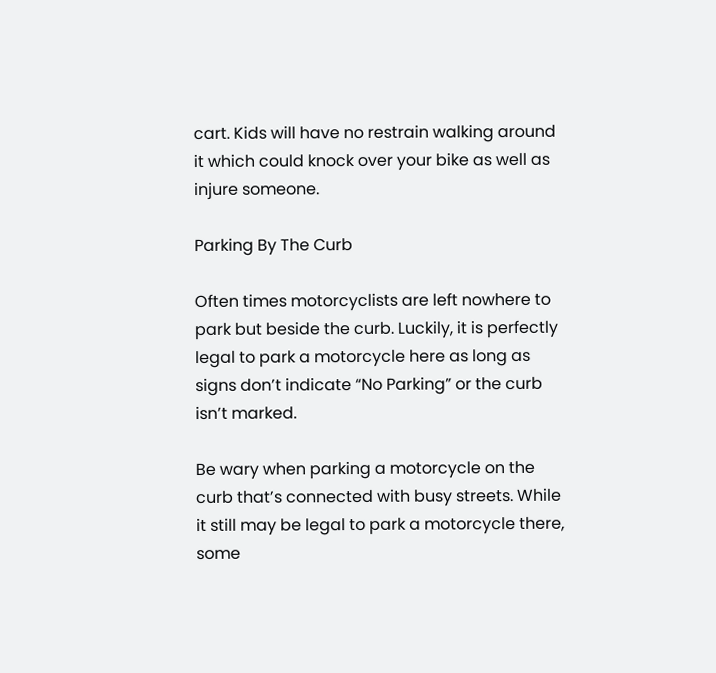cart. Kids will have no restrain walking around it which could knock over your bike as well as injure someone.

Parking By The Curb

Often times motorcyclists are left nowhere to park but beside the curb. Luckily, it is perfectly legal to park a motorcycle here as long as signs don’t indicate “No Parking” or the curb isn’t marked.

Be wary when parking a motorcycle on the curb that’s connected with busy streets. While it still may be legal to park a motorcycle there, some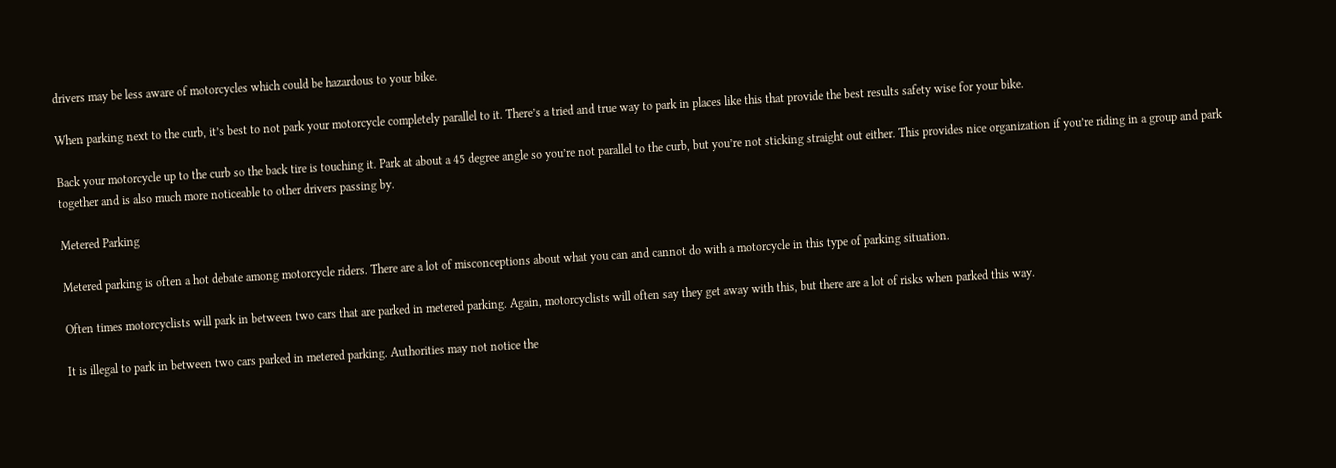drivers may be less aware of motorcycles which could be hazardous to your bike.

When parking next to the curb, it’s best to not park your motorcycle completely parallel to it. There’s a tried and true way to park in places like this that provide the best results safety wise for your bike.

Back your motorcycle up to the curb so the back tire is touching it. Park at about a 45 degree angle so you’re not parallel to the curb, but you’re not sticking straight out either. This provides nice organization if you’re riding in a group and park together and is also much more noticeable to other drivers passing by.

Metered Parking

Metered parking is often a hot debate among motorcycle riders. There are a lot of misconceptions about what you can and cannot do with a motorcycle in this type of parking situation.

Often times motorcyclists will park in between two cars that are parked in metered parking. Again, motorcyclists will often say they get away with this, but there are a lot of risks when parked this way.

It is illegal to park in between two cars parked in metered parking. Authorities may not notice the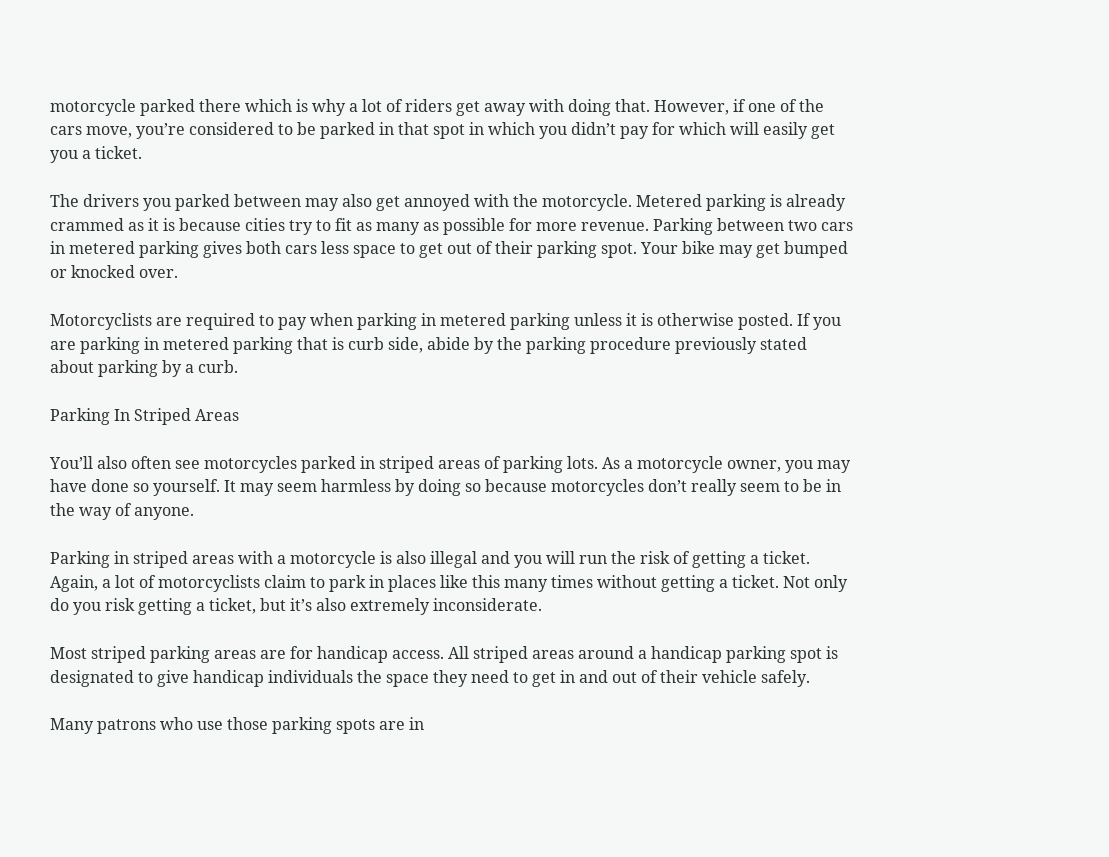motorcycle parked there which is why a lot of riders get away with doing that. However, if one of the cars move, you’re considered to be parked in that spot in which you didn’t pay for which will easily get you a ticket.

The drivers you parked between may also get annoyed with the motorcycle. Metered parking is already crammed as it is because cities try to fit as many as possible for more revenue. Parking between two cars in metered parking gives both cars less space to get out of their parking spot. Your bike may get bumped or knocked over.

Motorcyclists are required to pay when parking in metered parking unless it is otherwise posted. If you are parking in metered parking that is curb side, abide by the parking procedure previously stated about parking by a curb.

Parking In Striped Areas

You’ll also often see motorcycles parked in striped areas of parking lots. As a motorcycle owner, you may have done so yourself. It may seem harmless by doing so because motorcycles don’t really seem to be in the way of anyone.

Parking in striped areas with a motorcycle is also illegal and you will run the risk of getting a ticket. Again, a lot of motorcyclists claim to park in places like this many times without getting a ticket. Not only do you risk getting a ticket, but it’s also extremely inconsiderate.

Most striped parking areas are for handicap access. All striped areas around a handicap parking spot is designated to give handicap individuals the space they need to get in and out of their vehicle safely.

Many patrons who use those parking spots are in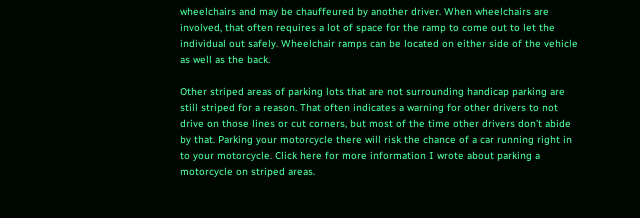wheelchairs and may be chauffeured by another driver. When wheelchairs are involved, that often requires a lot of space for the ramp to come out to let the individual out safely. Wheelchair ramps can be located on either side of the vehicle as well as the back.

Other striped areas of parking lots that are not surrounding handicap parking are still striped for a reason. That often indicates a warning for other drivers to not drive on those lines or cut corners, but most of the time other drivers don’t abide by that. Parking your motorcycle there will risk the chance of a car running right in to your motorcycle. Click here for more information I wrote about parking a motorcycle on striped areas.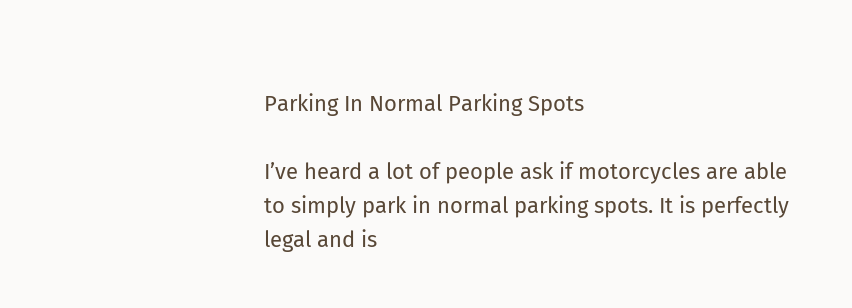Parking In Normal Parking Spots

I’ve heard a lot of people ask if motorcycles are able to simply park in normal parking spots. It is perfectly legal and is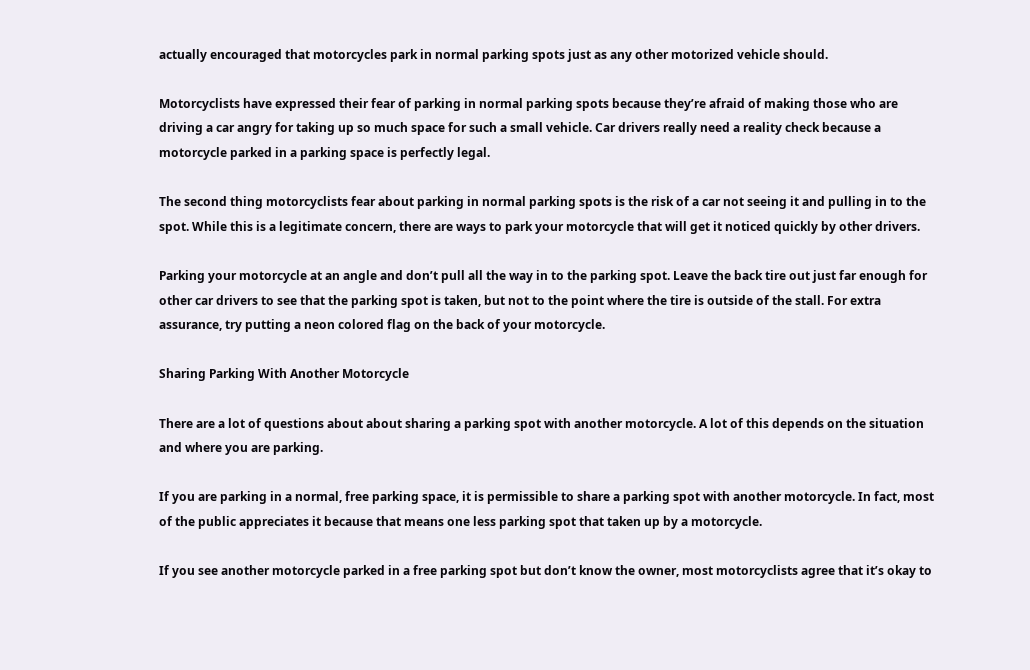actually encouraged that motorcycles park in normal parking spots just as any other motorized vehicle should.

Motorcyclists have expressed their fear of parking in normal parking spots because they’re afraid of making those who are driving a car angry for taking up so much space for such a small vehicle. Car drivers really need a reality check because a motorcycle parked in a parking space is perfectly legal.

The second thing motorcyclists fear about parking in normal parking spots is the risk of a car not seeing it and pulling in to the spot. While this is a legitimate concern, there are ways to park your motorcycle that will get it noticed quickly by other drivers.

Parking your motorcycle at an angle and don’t pull all the way in to the parking spot. Leave the back tire out just far enough for other car drivers to see that the parking spot is taken, but not to the point where the tire is outside of the stall. For extra assurance, try putting a neon colored flag on the back of your motorcycle.

Sharing Parking With Another Motorcycle

There are a lot of questions about about sharing a parking spot with another motorcycle. A lot of this depends on the situation and where you are parking.

If you are parking in a normal, free parking space, it is permissible to share a parking spot with another motorcycle. In fact, most of the public appreciates it because that means one less parking spot that taken up by a motorcycle.

If you see another motorcycle parked in a free parking spot but don’t know the owner, most motorcyclists agree that it’s okay to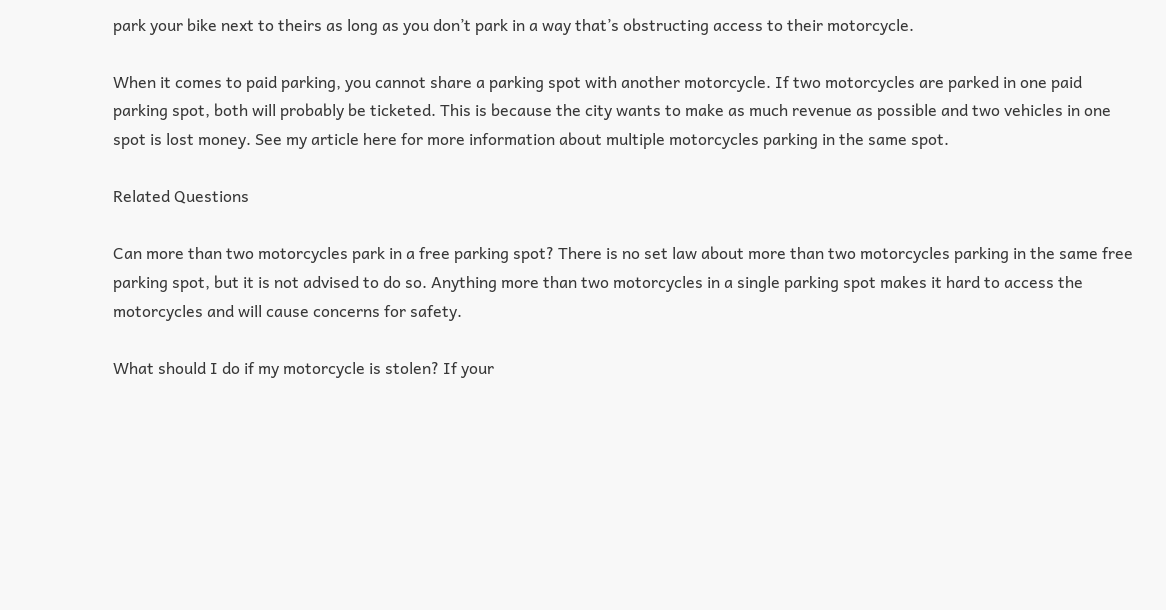park your bike next to theirs as long as you don’t park in a way that’s obstructing access to their motorcycle.

When it comes to paid parking, you cannot share a parking spot with another motorcycle. If two motorcycles are parked in one paid parking spot, both will probably be ticketed. This is because the city wants to make as much revenue as possible and two vehicles in one spot is lost money. See my article here for more information about multiple motorcycles parking in the same spot.

Related Questions

Can more than two motorcycles park in a free parking spot? There is no set law about more than two motorcycles parking in the same free parking spot, but it is not advised to do so. Anything more than two motorcycles in a single parking spot makes it hard to access the motorcycles and will cause concerns for safety.

What should I do if my motorcycle is stolen? If your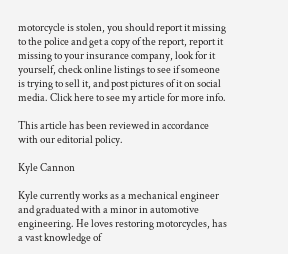motorcycle is stolen, you should report it missing to the police and get a copy of the report, report it missing to your insurance company, look for it yourself, check online listings to see if someone is trying to sell it, and post pictures of it on social media. Click here to see my article for more info.

This article has been reviewed in accordance with our editorial policy.

Kyle Cannon

Kyle currently works as a mechanical engineer and graduated with a minor in automotive engineering. He loves restoring motorcycles, has a vast knowledge of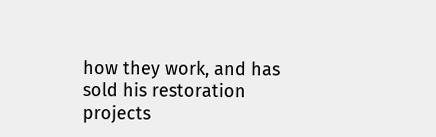how they work, and has sold his restoration projects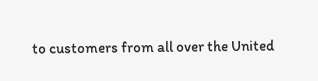to customers from all over the United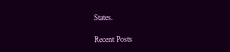States.

Recent Posts